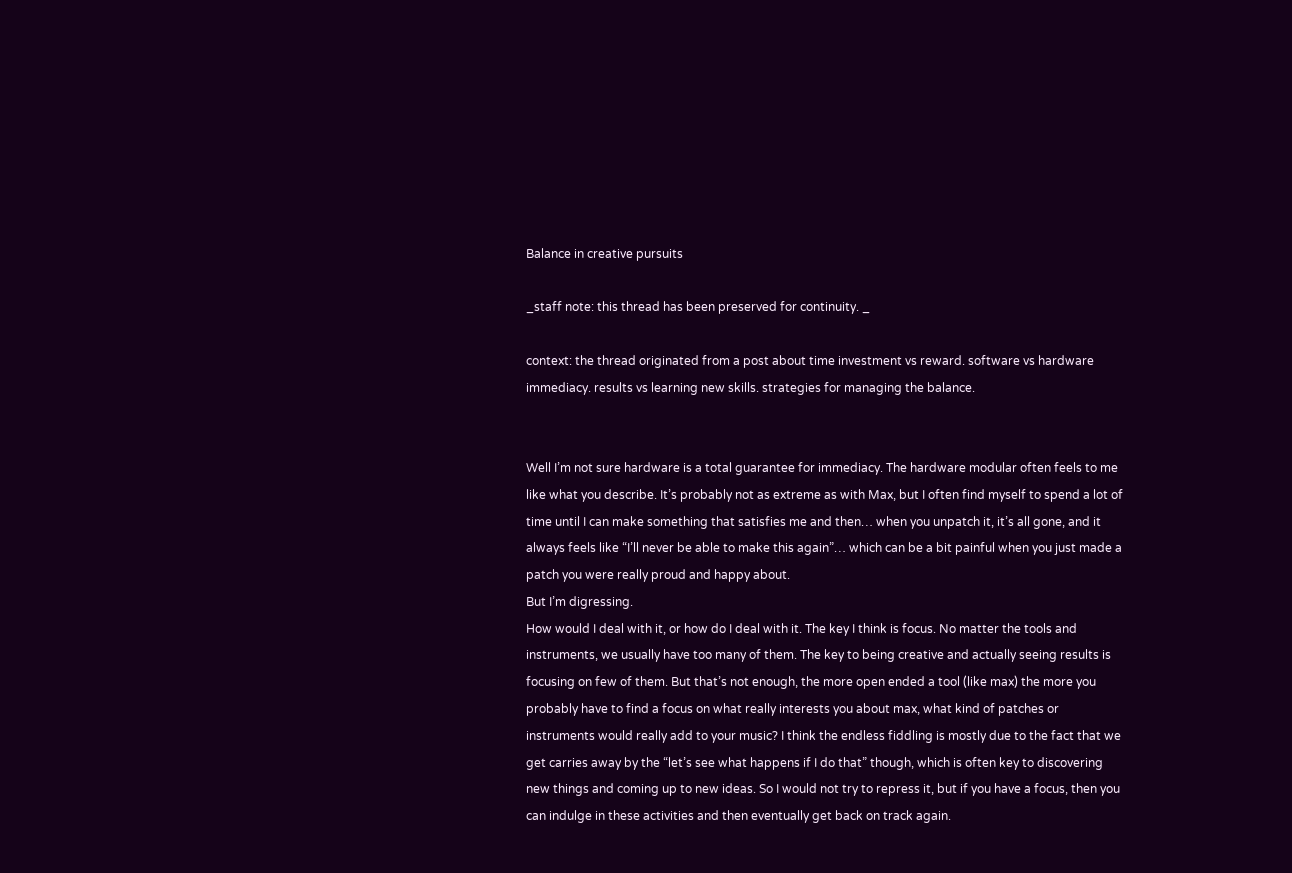Balance in creative pursuits

_staff note: this thread has been preserved for continuity. _

context: the thread originated from a post about time investment vs reward. software vs hardware immediacy. results vs learning new skills. strategies for managing the balance.


Well I’m not sure hardware is a total guarantee for immediacy. The hardware modular often feels to me like what you describe. It’s probably not as extreme as with Max, but I often find myself to spend a lot of time until I can make something that satisfies me and then… when you unpatch it, it’s all gone, and it always feels like “I’ll never be able to make this again”… which can be a bit painful when you just made a patch you were really proud and happy about.
But I’m digressing.
How would I deal with it, or how do I deal with it. The key I think is focus. No matter the tools and instruments, we usually have too many of them. The key to being creative and actually seeing results is focusing on few of them. But that’s not enough, the more open ended a tool (like max) the more you probably have to find a focus on what really interests you about max, what kind of patches or instruments would really add to your music? I think the endless fiddling is mostly due to the fact that we get carries away by the “let’s see what happens if I do that” though, which is often key to discovering new things and coming up to new ideas. So I would not try to repress it, but if you have a focus, then you can indulge in these activities and then eventually get back on track again.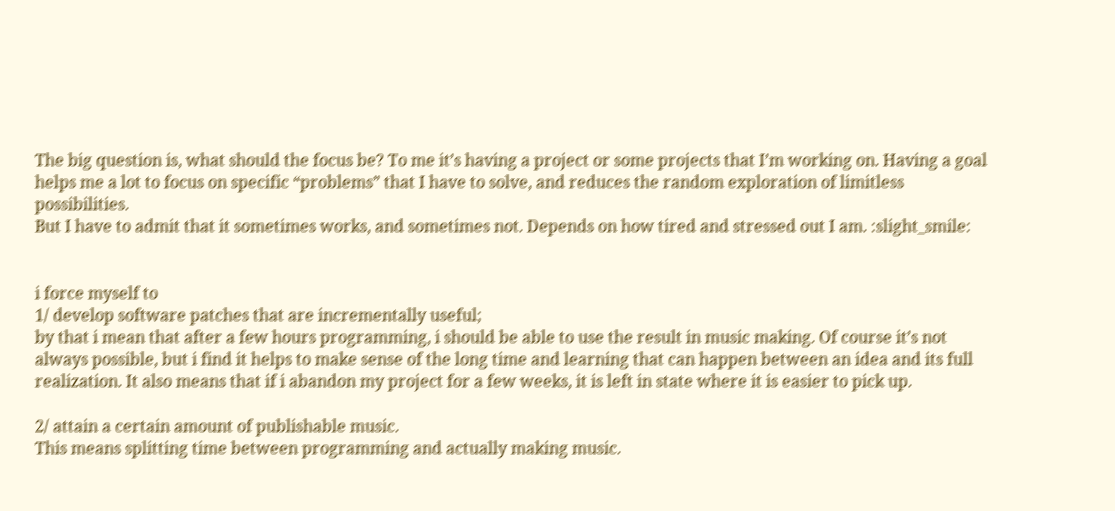The big question is, what should the focus be? To me it’s having a project or some projects that I’m working on. Having a goal helps me a lot to focus on specific “problems” that I have to solve, and reduces the random exploration of limitless possibilities.
But I have to admit that it sometimes works, and sometimes not. Depends on how tired and stressed out I am. :slight_smile:


i force myself to
1/ develop software patches that are incrementally useful;
by that i mean that after a few hours programming, i should be able to use the result in music making. Of course it’s not always possible, but i find it helps to make sense of the long time and learning that can happen between an idea and its full realization. It also means that if i abandon my project for a few weeks, it is left in state where it is easier to pick up.

2/ attain a certain amount of publishable music.
This means splitting time between programming and actually making music.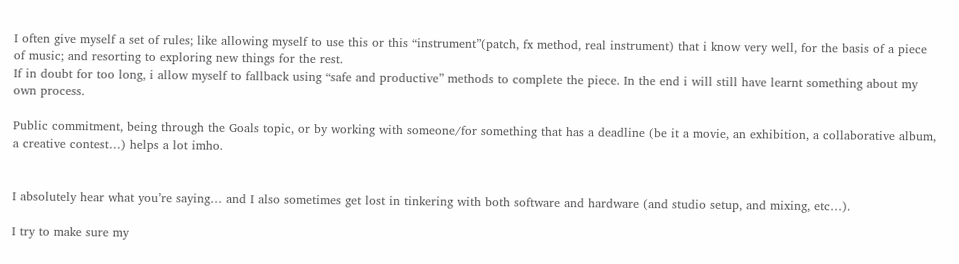I often give myself a set of rules; like allowing myself to use this or this “instrument”(patch, fx method, real instrument) that i know very well, for the basis of a piece of music; and resorting to exploring new things for the rest.
If in doubt for too long, i allow myself to fallback using “safe and productive” methods to complete the piece. In the end i will still have learnt something about my own process.

Public commitment, being through the Goals topic, or by working with someone/for something that has a deadline (be it a movie, an exhibition, a collaborative album, a creative contest…) helps a lot imho.


I absolutely hear what you’re saying… and I also sometimes get lost in tinkering with both software and hardware (and studio setup, and mixing, etc…).

I try to make sure my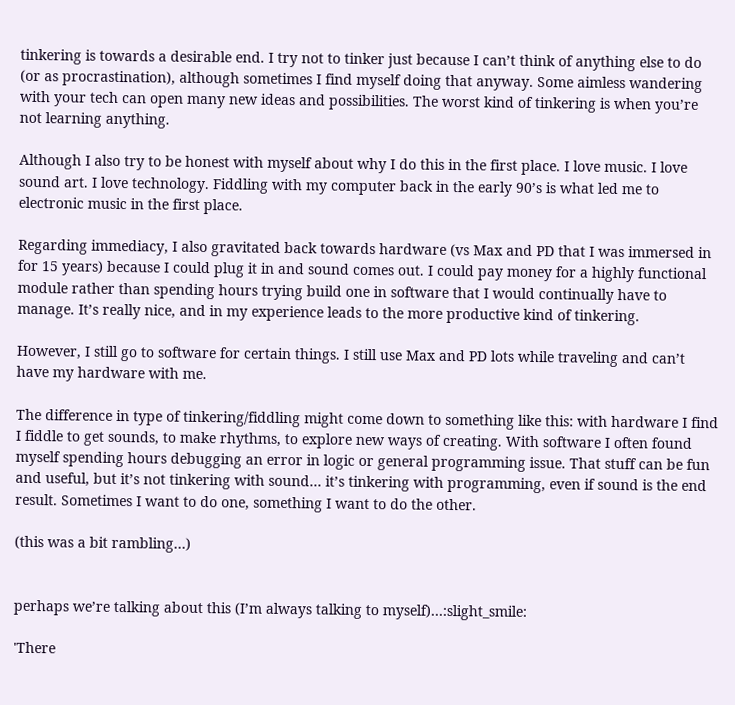tinkering is towards a desirable end. I try not to tinker just because I can’t think of anything else to do (or as procrastination), although sometimes I find myself doing that anyway. Some aimless wandering with your tech can open many new ideas and possibilities. The worst kind of tinkering is when you’re not learning anything.

Although I also try to be honest with myself about why I do this in the first place. I love music. I love sound art. I love technology. Fiddling with my computer back in the early 90’s is what led me to electronic music in the first place.

Regarding immediacy, I also gravitated back towards hardware (vs Max and PD that I was immersed in for 15 years) because I could plug it in and sound comes out. I could pay money for a highly functional module rather than spending hours trying build one in software that I would continually have to manage. It’s really nice, and in my experience leads to the more productive kind of tinkering.

However, I still go to software for certain things. I still use Max and PD lots while traveling and can’t have my hardware with me.

The difference in type of tinkering/fiddling might come down to something like this: with hardware I find I fiddle to get sounds, to make rhythms, to explore new ways of creating. With software I often found myself spending hours debugging an error in logic or general programming issue. That stuff can be fun and useful, but it’s not tinkering with sound… it’s tinkering with programming, even if sound is the end result. Sometimes I want to do one, something I want to do the other.

(this was a bit rambling…)


perhaps we’re talking about this (I’m always talking to myself)…:slight_smile:

'There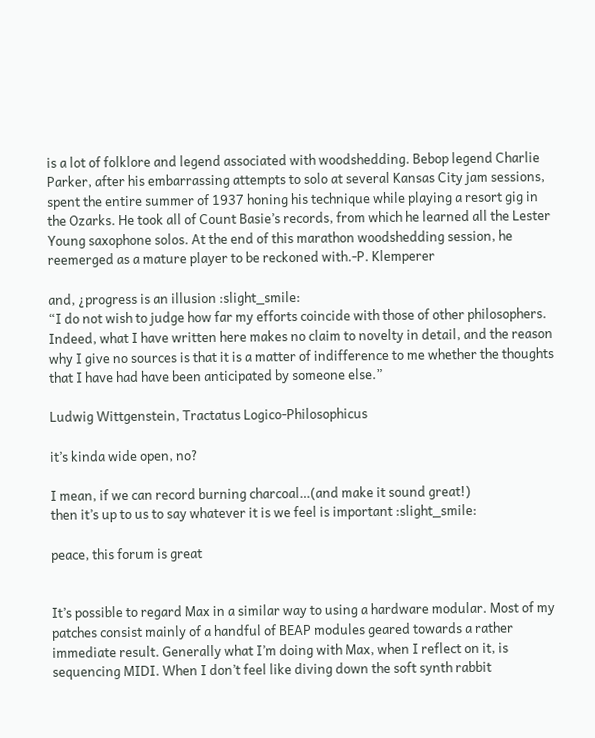is a lot of folklore and legend associated with woodshedding. Bebop legend Charlie Parker, after his embarrassing attempts to solo at several Kansas City jam sessions, spent the entire summer of 1937 honing his technique while playing a resort gig in the Ozarks. He took all of Count Basie’s records, from which he learned all the Lester Young saxophone solos. At the end of this marathon woodshedding session, he reemerged as a mature player to be reckoned with.-P. Klemperer

and, ¿progress is an illusion :slight_smile:
“I do not wish to judge how far my efforts coincide with those of other philosophers. Indeed, what I have written here makes no claim to novelty in detail, and the reason why I give no sources is that it is a matter of indifference to me whether the thoughts that I have had have been anticipated by someone else.”

Ludwig Wittgenstein, Tractatus Logico-Philosophicus

it’s kinda wide open, no?

I mean, if we can record burning charcoal…(and make it sound great!)
then it’s up to us to say whatever it is we feel is important :slight_smile:

peace, this forum is great


It’s possible to regard Max in a similar way to using a hardware modular. Most of my patches consist mainly of a handful of BEAP modules geared towards a rather immediate result. Generally what I’m doing with Max, when I reflect on it, is sequencing MIDI. When I don’t feel like diving down the soft synth rabbit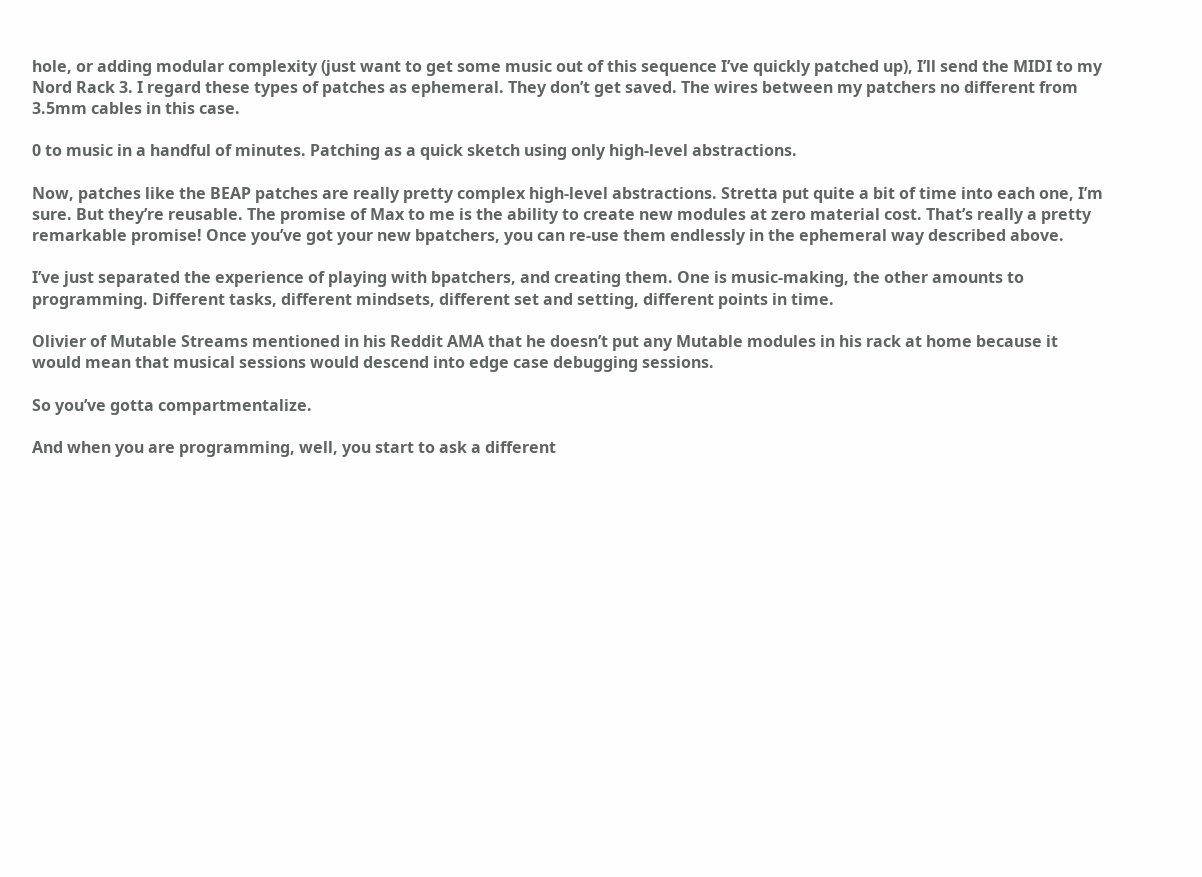hole, or adding modular complexity (just want to get some music out of this sequence I’ve quickly patched up), I’ll send the MIDI to my Nord Rack 3. I regard these types of patches as ephemeral. They don’t get saved. The wires between my patchers no different from 3.5mm cables in this case.

0 to music in a handful of minutes. Patching as a quick sketch using only high-level abstractions.

Now, patches like the BEAP patches are really pretty complex high-level abstractions. Stretta put quite a bit of time into each one, I’m sure. But they’re reusable. The promise of Max to me is the ability to create new modules at zero material cost. That’s really a pretty remarkable promise! Once you’ve got your new bpatchers, you can re-use them endlessly in the ephemeral way described above.

I’ve just separated the experience of playing with bpatchers, and creating them. One is music-making, the other amounts to programming. Different tasks, different mindsets, different set and setting, different points in time.

Olivier of Mutable Streams mentioned in his Reddit AMA that he doesn’t put any Mutable modules in his rack at home because it would mean that musical sessions would descend into edge case debugging sessions.

So you’ve gotta compartmentalize.

And when you are programming, well, you start to ask a different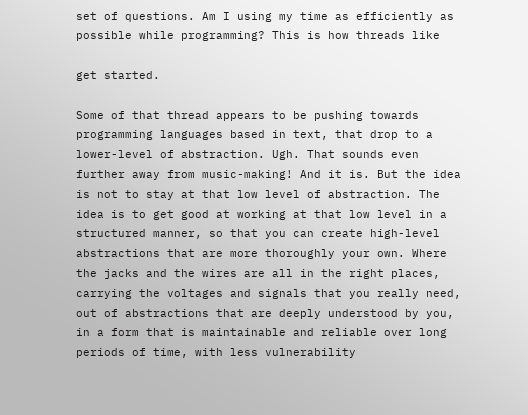set of questions. Am I using my time as efficiently as possible while programming? This is how threads like

get started.

Some of that thread appears to be pushing towards programming languages based in text, that drop to a lower-level of abstraction. Ugh. That sounds even further away from music-making! And it is. But the idea is not to stay at that low level of abstraction. The idea is to get good at working at that low level in a structured manner, so that you can create high-level abstractions that are more thoroughly your own. Where the jacks and the wires are all in the right places, carrying the voltages and signals that you really need, out of abstractions that are deeply understood by you, in a form that is maintainable and reliable over long periods of time, with less vulnerability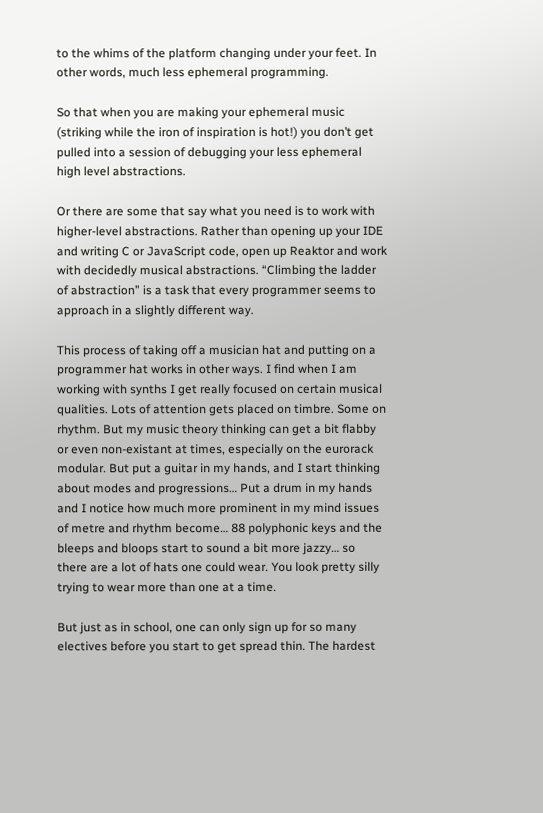to the whims of the platform changing under your feet. In other words, much less ephemeral programming.

So that when you are making your ephemeral music (striking while the iron of inspiration is hot!) you don’t get pulled into a session of debugging your less ephemeral high level abstractions.

Or there are some that say what you need is to work with higher-level abstractions. Rather than opening up your IDE and writing C or JavaScript code, open up Reaktor and work with decidedly musical abstractions. “Climbing the ladder of abstraction” is a task that every programmer seems to approach in a slightly different way.

This process of taking off a musician hat and putting on a programmer hat works in other ways. I find when I am working with synths I get really focused on certain musical qualities. Lots of attention gets placed on timbre. Some on rhythm. But my music theory thinking can get a bit flabby or even non-existant at times, especially on the eurorack modular. But put a guitar in my hands, and I start thinking about modes and progressions… Put a drum in my hands and I notice how much more prominent in my mind issues of metre and rhythm become… 88 polyphonic keys and the bleeps and bloops start to sound a bit more jazzy… so there are a lot of hats one could wear. You look pretty silly trying to wear more than one at a time.

But just as in school, one can only sign up for so many electives before you start to get spread thin. The hardest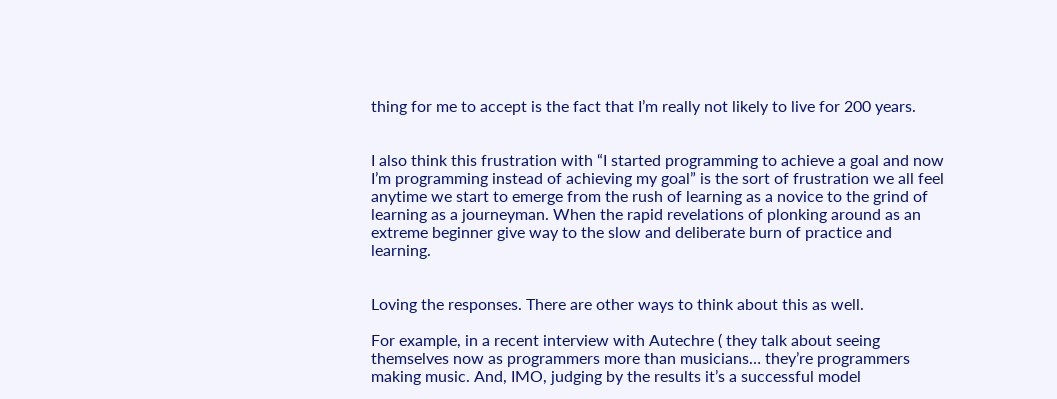thing for me to accept is the fact that I’m really not likely to live for 200 years.


I also think this frustration with “I started programming to achieve a goal and now I’m programming instead of achieving my goal” is the sort of frustration we all feel anytime we start to emerge from the rush of learning as a novice to the grind of learning as a journeyman. When the rapid revelations of plonking around as an extreme beginner give way to the slow and deliberate burn of practice and learning.


Loving the responses. There are other ways to think about this as well.

For example, in a recent interview with Autechre ( they talk about seeing themselves now as programmers more than musicians… they’re programmers making music. And, IMO, judging by the results it’s a successful model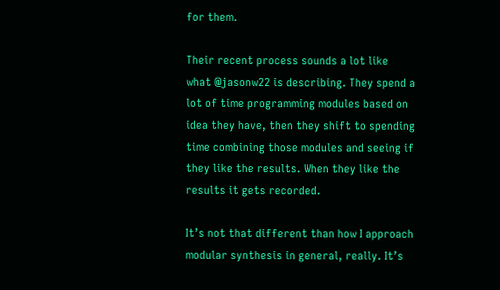for them.

Their recent process sounds a lot like what @jasonw22 is describing. They spend a lot of time programming modules based on idea they have, then they shift to spending time combining those modules and seeing if they like the results. When they like the results it gets recorded.

It’s not that different than how I approach modular synthesis in general, really. It’s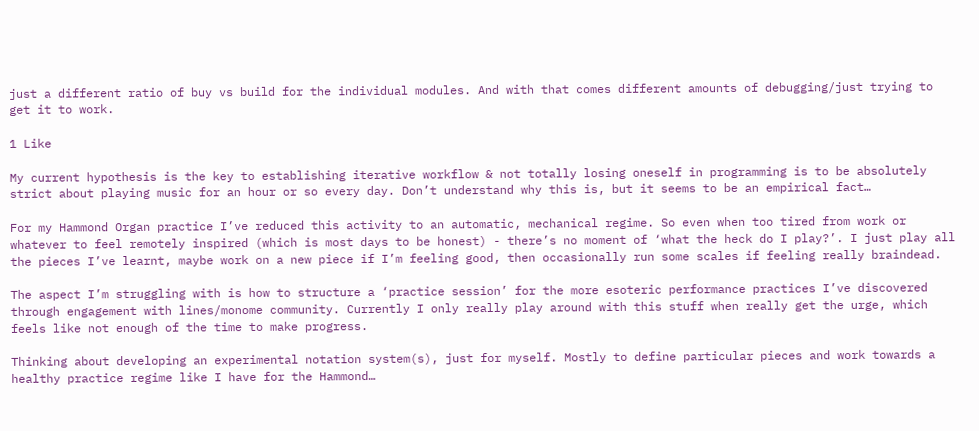just a different ratio of buy vs build for the individual modules. And with that comes different amounts of debugging/just trying to get it to work.

1 Like

My current hypothesis is the key to establishing iterative workflow & not totally losing oneself in programming is to be absolutely strict about playing music for an hour or so every day. Don’t understand why this is, but it seems to be an empirical fact…

For my Hammond Organ practice I’ve reduced this activity to an automatic, mechanical regime. So even when too tired from work or whatever to feel remotely inspired (which is most days to be honest) - there’s no moment of ‘what the heck do I play?’. I just play all the pieces I’ve learnt, maybe work on a new piece if I’m feeling good, then occasionally run some scales if feeling really braindead.

The aspect I’m struggling with is how to structure a ‘practice session’ for the more esoteric performance practices I’ve discovered through engagement with lines/monome community. Currently I only really play around with this stuff when really get the urge, which feels like not enough of the time to make progress.

Thinking about developing an experimental notation system(s), just for myself. Mostly to define particular pieces and work towards a healthy practice regime like I have for the Hammond…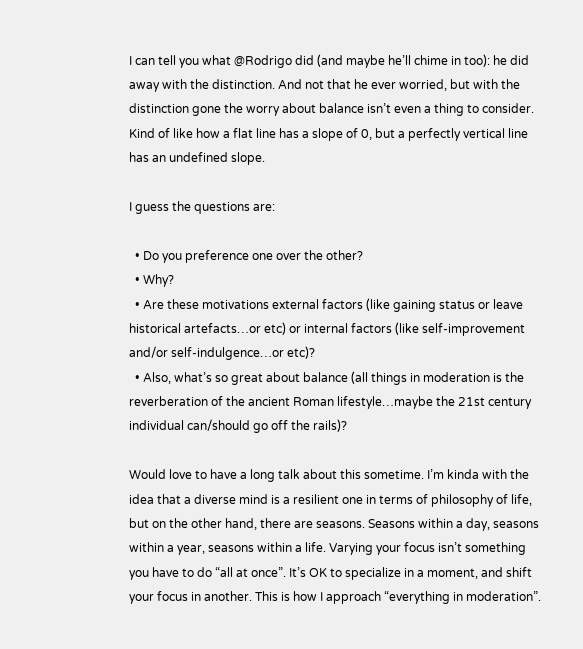I can tell you what @Rodrigo did (and maybe he’ll chime in too): he did away with the distinction. And not that he ever worried, but with the distinction gone the worry about balance isn’t even a thing to consider. Kind of like how a flat line has a slope of 0, but a perfectly vertical line has an undefined slope.

I guess the questions are:

  • Do you preference one over the other?
  • Why?
  • Are these motivations external factors (like gaining status or leave historical artefacts…or etc) or internal factors (like self-improvement and/or self-indulgence…or etc)?
  • Also, what’s so great about balance (all things in moderation is the reverberation of the ancient Roman lifestyle…maybe the 21st century individual can/should go off the rails)?

Would love to have a long talk about this sometime. I’m kinda with the idea that a diverse mind is a resilient one in terms of philosophy of life, but on the other hand, there are seasons. Seasons within a day, seasons within a year, seasons within a life. Varying your focus isn’t something you have to do “all at once”. It’s OK to specialize in a moment, and shift your focus in another. This is how I approach “everything in moderation”.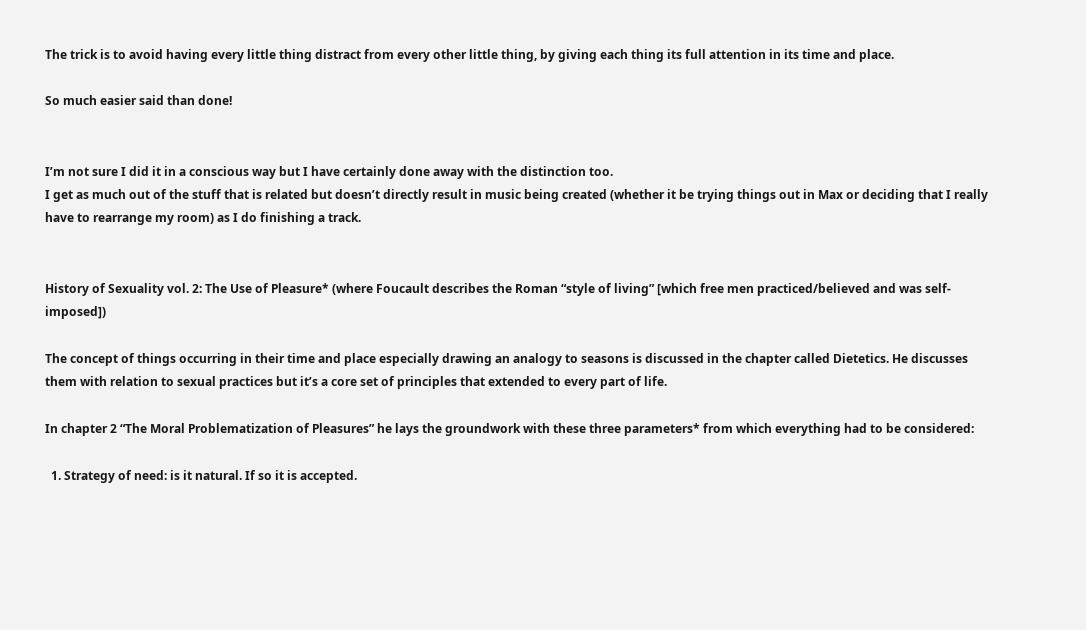The trick is to avoid having every little thing distract from every other little thing, by giving each thing its full attention in its time and place.

So much easier said than done!


I’m not sure I did it in a conscious way but I have certainly done away with the distinction too.
I get as much out of the stuff that is related but doesn’t directly result in music being created (whether it be trying things out in Max or deciding that I really have to rearrange my room) as I do finishing a track.


History of Sexuality vol. 2: The Use of Pleasure* (where Foucault describes the Roman “style of living” [which free men practiced/believed and was self-imposed])

The concept of things occurring in their time and place especially drawing an analogy to seasons is discussed in the chapter called Dietetics. He discusses them with relation to sexual practices but it’s a core set of principles that extended to every part of life.

In chapter 2 “The Moral Problematization of Pleasures” he lays the groundwork with these three parameters* from which everything had to be considered:

  1. Strategy of need: is it natural. If so it is accepted.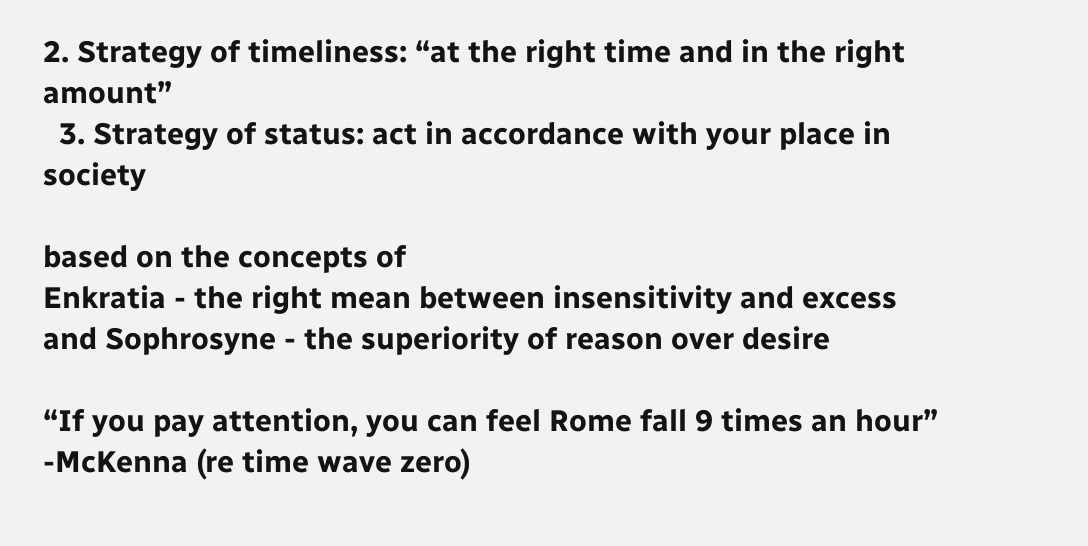2. Strategy of timeliness: “at the right time and in the right amount”
  3. Strategy of status: act in accordance with your place in society

based on the concepts of
Enkratia - the right mean between insensitivity and excess
and Sophrosyne - the superiority of reason over desire

“If you pay attention, you can feel Rome fall 9 times an hour” -McKenna (re time wave zero)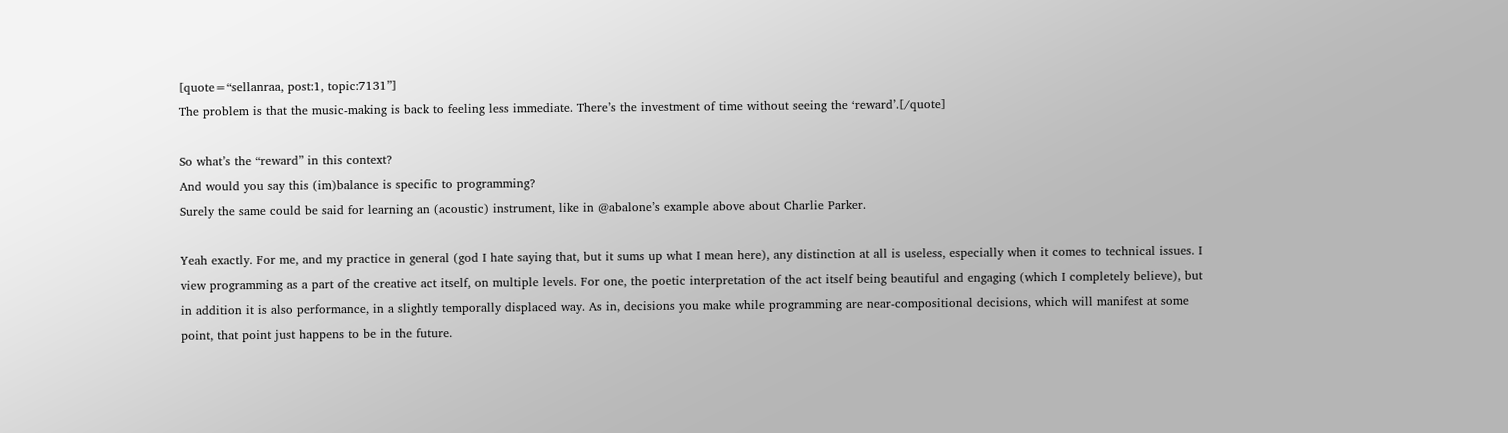[quote=“sellanraa, post:1, topic:7131”]
The problem is that the music-making is back to feeling less immediate. There’s the investment of time without seeing the ‘reward’.[/quote]

So what’s the “reward” in this context?
And would you say this (im)balance is specific to programming?
Surely the same could be said for learning an (acoustic) instrument, like in @abalone’s example above about Charlie Parker.

Yeah exactly. For me, and my practice in general (god I hate saying that, but it sums up what I mean here), any distinction at all is useless, especially when it comes to technical issues. I view programming as a part of the creative act itself, on multiple levels. For one, the poetic interpretation of the act itself being beautiful and engaging (which I completely believe), but in addition it is also performance, in a slightly temporally displaced way. As in, decisions you make while programming are near-compositional decisions, which will manifest at some point, that point just happens to be in the future.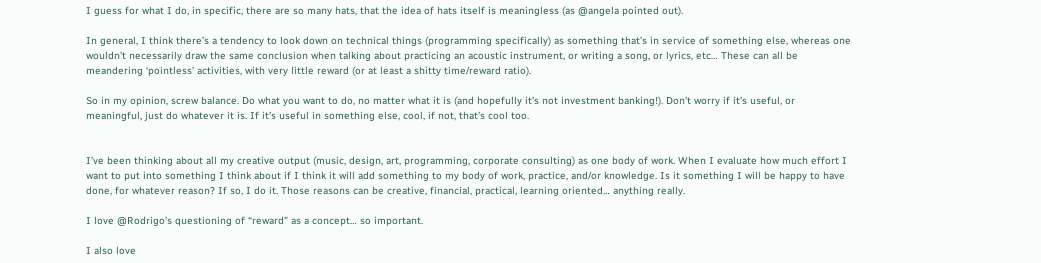I guess for what I do, in specific, there are so many hats, that the idea of hats itself is meaningless (as @angela pointed out).

In general, I think there’s a tendency to look down on technical things (programming specifically) as something that’s in service of something else, whereas one wouldn’t necessarily draw the same conclusion when talking about practicing an acoustic instrument, or writing a song, or lyrics, etc… These can all be meandering ‘pointless’ activities, with very little reward (or at least a shitty time/reward ratio).

So in my opinion, screw balance. Do what you want to do, no matter what it is (and hopefully it’s not investment banking!). Don’t worry if it’s useful, or meaningful, just do whatever it is. If it’s useful in something else, cool, if not, that’s cool too.


I’ve been thinking about all my creative output (music, design, art, programming, corporate consulting) as one body of work. When I evaluate how much effort I want to put into something I think about if I think it will add something to my body of work, practice, and/or knowledge. Is it something I will be happy to have done, for whatever reason? If so, I do it. Those reasons can be creative, financial, practical, learning oriented… anything really.

I love @Rodrigo’s questioning of “reward” as a concept… so important.

I also love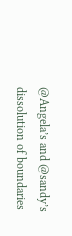@Angela’s and @sandy’s dissolution of boundaries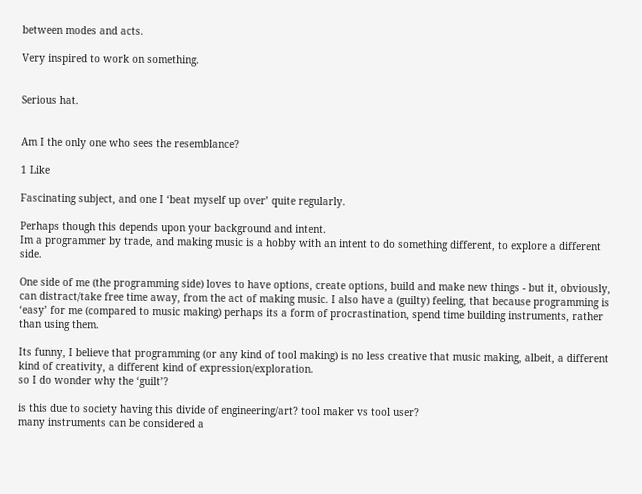between modes and acts.

Very inspired to work on something.


Serious hat.


Am I the only one who sees the resemblance?

1 Like

Fascinating subject, and one I ‘beat myself up over’ quite regularly.

Perhaps though this depends upon your background and intent.
Im a programmer by trade, and making music is a hobby with an intent to do something different, to explore a different side.

One side of me (the programming side) loves to have options, create options, build and make new things - but it, obviously, can distract/take free time away, from the act of making music. I also have a (guilty) feeling, that because programming is ‘easy’ for me (compared to music making) perhaps its a form of procrastination, spend time building instruments, rather than using them.

Its funny, I believe that programming (or any kind of tool making) is no less creative that music making, albeit, a different kind of creativity, a different kind of expression/exploration.
so I do wonder why the ‘guilt’?

is this due to society having this divide of engineering/art? tool maker vs tool user?
many instruments can be considered a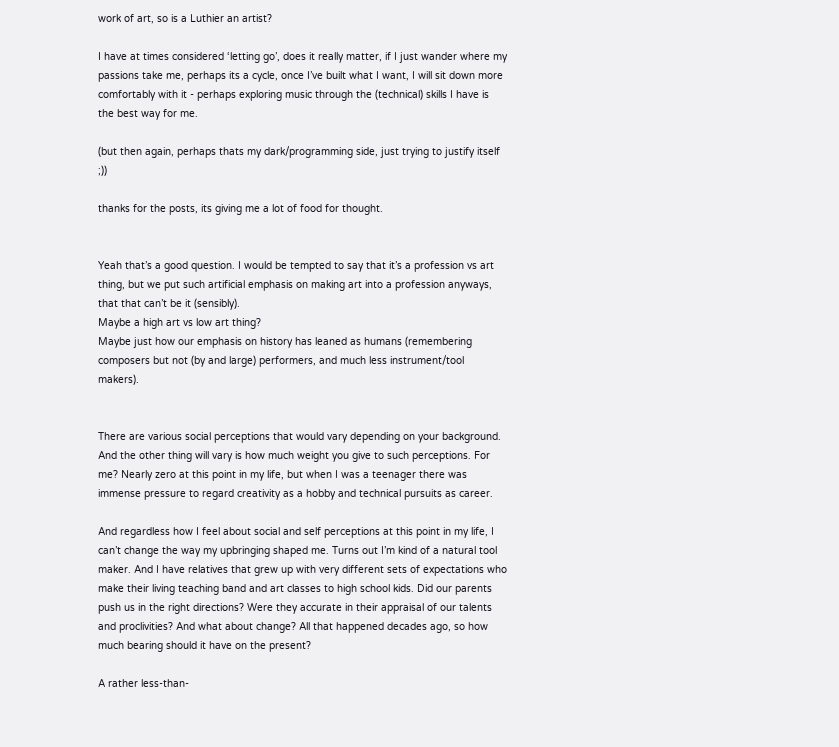work of art, so is a Luthier an artist?

I have at times considered ‘letting go’, does it really matter, if I just wander where my passions take me, perhaps its a cycle, once I’ve built what I want, I will sit down more comfortably with it - perhaps exploring music through the (technical) skills I have is the best way for me.

(but then again, perhaps thats my dark/programming side, just trying to justify itself ;))

thanks for the posts, its giving me a lot of food for thought.


Yeah that’s a good question. I would be tempted to say that it’s a profession vs art thing, but we put such artificial emphasis on making art into a profession anyways, that that can’t be it (sensibly).
Maybe a high art vs low art thing?
Maybe just how our emphasis on history has leaned as humans (remembering composers but not (by and large) performers, and much less instrument/tool makers).


There are various social perceptions that would vary depending on your background. And the other thing will vary is how much weight you give to such perceptions. For me? Nearly zero at this point in my life, but when I was a teenager there was immense pressure to regard creativity as a hobby and technical pursuits as career.

And regardless how I feel about social and self perceptions at this point in my life, I can’t change the way my upbringing shaped me. Turns out I’m kind of a natural tool maker. And I have relatives that grew up with very different sets of expectations who make their living teaching band and art classes to high school kids. Did our parents push us in the right directions? Were they accurate in their appraisal of our talents and proclivities? And what about change? All that happened decades ago, so how much bearing should it have on the present?

A rather less-than-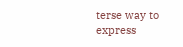terse way to express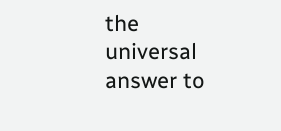the universal answer to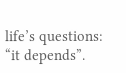life’s questions: “it depends”.